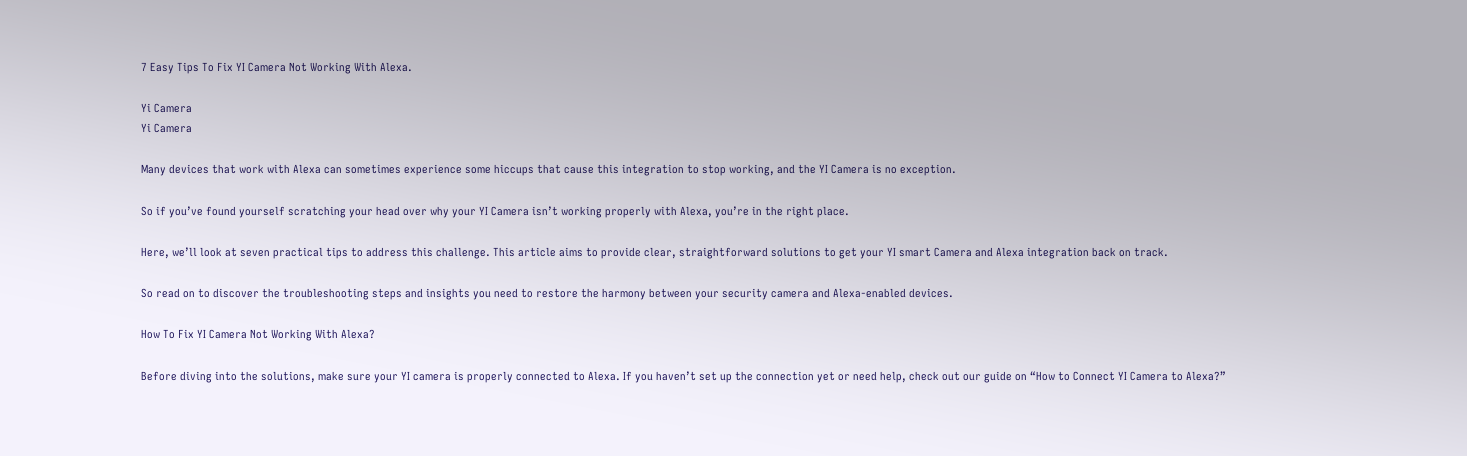7 Easy Tips To Fix YI Camera Not Working With Alexa.

Yi Camera
Yi Camera

Many devices that work with Alexa can sometimes experience some hiccups that cause this integration to stop working, and the YI Camera is no exception.

So if you’ve found yourself scratching your head over why your YI Camera isn’t working properly with Alexa, you’re in the right place.

Here, we’ll look at seven practical tips to address this challenge. This article aims to provide clear, straightforward solutions to get your YI smart Camera and Alexa integration back on track.

So read on to discover the troubleshooting steps and insights you need to restore the harmony between your security camera and Alexa-enabled devices.

How To Fix YI Camera Not Working With Alexa?

Before diving into the solutions, make sure your YI camera is properly connected to Alexa. If you haven’t set up the connection yet or need help, check out our guide on “How to Connect YI Camera to Alexa?”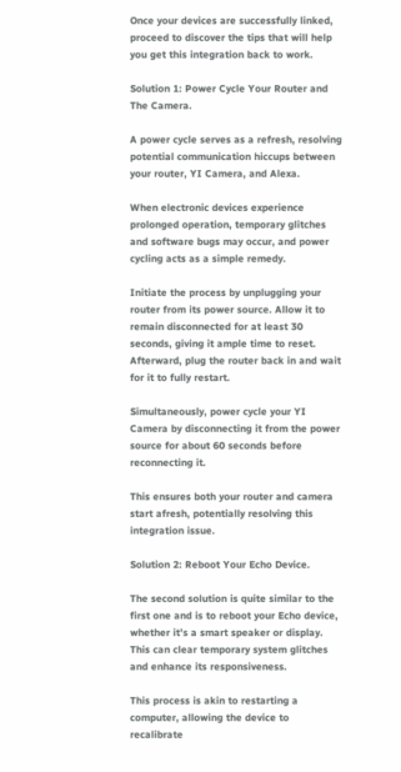Once your devices are successfully linked, proceed to discover the tips that will help you get this integration back to work.

Solution 1: Power Cycle Your Router and The Camera.

A power cycle serves as a refresh, resolving potential communication hiccups between your router, YI Camera, and Alexa.

When electronic devices experience prolonged operation, temporary glitches and software bugs may occur, and power cycling acts as a simple remedy.

Initiate the process by unplugging your router from its power source. Allow it to remain disconnected for at least 30 seconds, giving it ample time to reset. Afterward, plug the router back in and wait for it to fully restart.

Simultaneously, power cycle your YI Camera by disconnecting it from the power source for about 60 seconds before reconnecting it.

This ensures both your router and camera start afresh, potentially resolving this integration issue.

Solution 2: Reboot Your Echo Device.

The second solution is quite similar to the first one and is to reboot your Echo device, whether it’s a smart speaker or display. This can clear temporary system glitches and enhance its responsiveness.

This process is akin to restarting a computer, allowing the device to recalibrate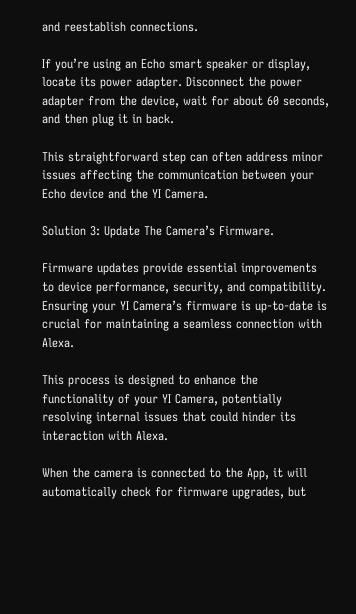and reestablish connections.

If you’re using an Echo smart speaker or display, locate its power adapter. Disconnect the power adapter from the device, wait for about 60 seconds, and then plug it in back.

This straightforward step can often address minor issues affecting the communication between your Echo device and the YI Camera.

Solution 3: Update The Camera’s Firmware.

Firmware updates provide essential improvements to device performance, security, and compatibility. Ensuring your YI Camera’s firmware is up-to-date is crucial for maintaining a seamless connection with Alexa.

This process is designed to enhance the functionality of your YI Camera, potentially resolving internal issues that could hinder its interaction with Alexa.

When the camera is connected to the App, it will automatically check for firmware upgrades, but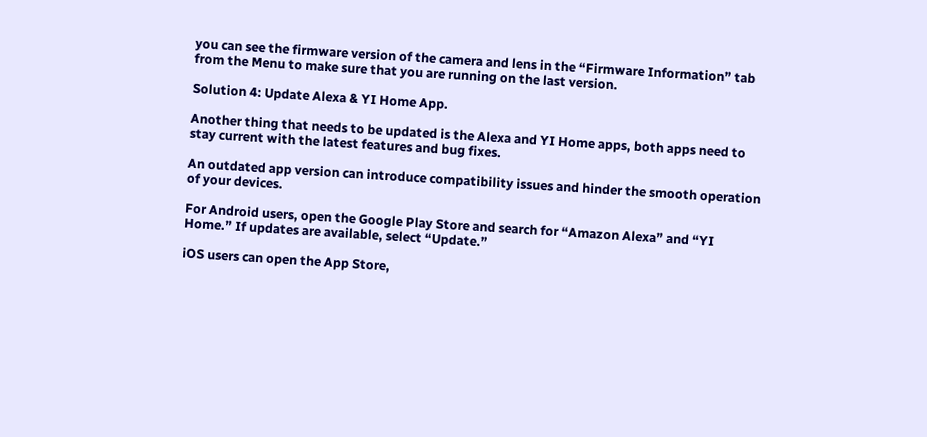you can see the firmware version of the camera and lens in the “Firmware Information” tab from the Menu to make sure that you are running on the last version.

Solution 4: Update Alexa & YI Home App.

Another thing that needs to be updated is the Alexa and YI Home apps, both apps need to stay current with the latest features and bug fixes.

An outdated app version can introduce compatibility issues and hinder the smooth operation of your devices.

For Android users, open the Google Play Store and search for “Amazon Alexa” and “YI Home.” If updates are available, select “Update.”

iOS users can open the App Store,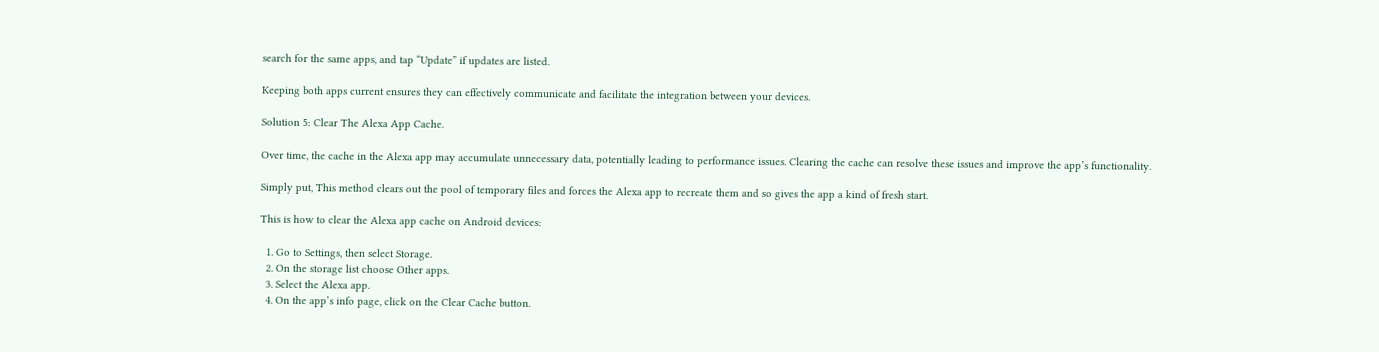search for the same apps, and tap “Update” if updates are listed.

Keeping both apps current ensures they can effectively communicate and facilitate the integration between your devices.

Solution 5: Clear The Alexa App Cache.

Over time, the cache in the Alexa app may accumulate unnecessary data, potentially leading to performance issues. Clearing the cache can resolve these issues and improve the app’s functionality.

Simply put, This method clears out the pool of temporary files and forces the Alexa app to recreate them and so gives the app a kind of fresh start.

This is how to clear the Alexa app cache on Android devices:

  1. Go to Settings, then select Storage.
  2. On the storage list choose Other apps.
  3. Select the Alexa app.
  4. On the app’s info page, click on the Clear Cache button.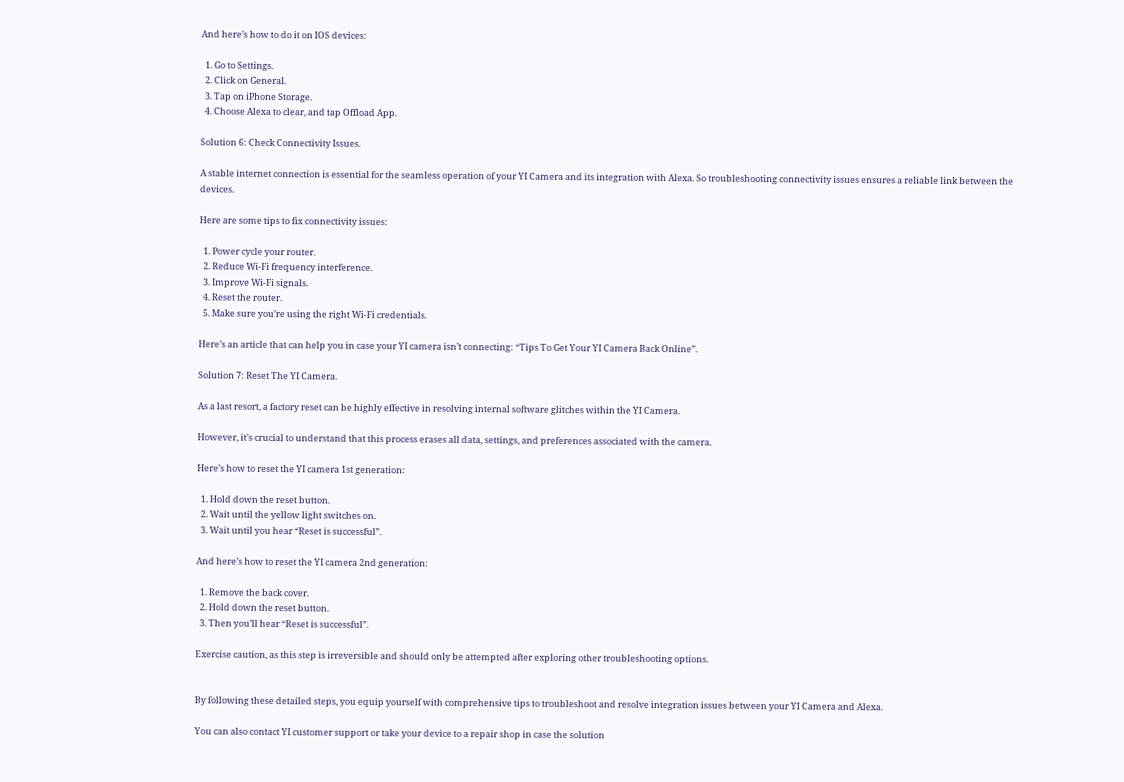And here’s how to do it on IOS devices:

  1. Go to Settings.
  2. Click on General.
  3. Tap on iPhone Storage.
  4. Choose Alexa to clear, and tap Offload App.

Solution 6: Check Connectivity Issues.

A stable internet connection is essential for the seamless operation of your YI Camera and its integration with Alexa. So troubleshooting connectivity issues ensures a reliable link between the devices.

Here are some tips to fix connectivity issues:

  1. Power cycle your router.
  2. Reduce Wi-Fi frequency interference.
  3. Improve Wi-Fi signals.
  4. Reset the router.
  5. Make sure you’re using the right Wi-Fi credentials.

Here’s an article that can help you in case your YI camera isn’t connecting: “Tips To Get Your YI Camera Back Online”.

Solution 7: Reset The YI Camera.

As a last resort, a factory reset can be highly effective in resolving internal software glitches within the YI Camera.

However, it’s crucial to understand that this process erases all data, settings, and preferences associated with the camera.

Here’s how to reset the YI camera 1st generation:

  1. Hold down the reset button.
  2. Wait until the yellow light switches on.
  3. Wait until you hear “Reset is successful”.

And here’s how to reset the YI camera 2nd generation:

  1. Remove the back cover.
  2. Hold down the reset button.
  3. Then you’ll hear “Reset is successful”.

Exercise caution, as this step is irreversible and should only be attempted after exploring other troubleshooting options.


By following these detailed steps, you equip yourself with comprehensive tips to troubleshoot and resolve integration issues between your YI Camera and Alexa.

You can also contact YI customer support or take your device to a repair shop in case the solution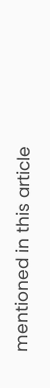mentioned in this article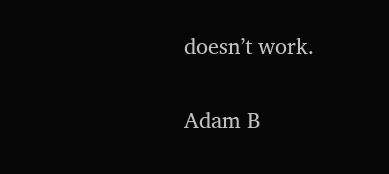doesn’t work.

Adam B